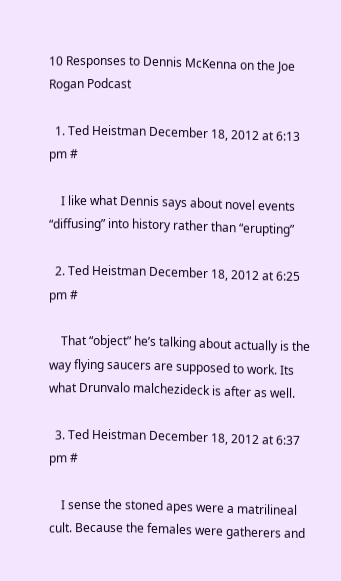10 Responses to Dennis McKenna on the Joe Rogan Podcast

  1. Ted Heistman December 18, 2012 at 6:13 pm #

    I like what Dennis says about novel events “diffusing” into history rather than “erupting”

  2. Ted Heistman December 18, 2012 at 6:25 pm #

    That “object” he’s talking about actually is the way flying saucers are supposed to work. Its what Drunvalo malchezideck is after as well.

  3. Ted Heistman December 18, 2012 at 6:37 pm #

    I sense the stoned apes were a matrilineal cult. Because the females were gatherers and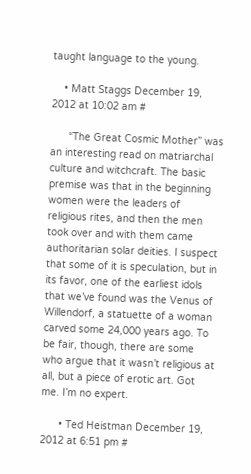taught language to the young.

    • Matt Staggs December 19, 2012 at 10:02 am #

      “The Great Cosmic Mother” was an interesting read on matriarchal culture and witchcraft. The basic premise was that in the beginning women were the leaders of religious rites, and then the men took over and with them came authoritarian solar deities. I suspect that some of it is speculation, but in its favor, one of the earliest idols that we’ve found was the Venus of Willendorf, a statuette of a woman carved some 24,000 years ago. To be fair, though, there are some who argue that it wasn’t religious at all, but a piece of erotic art. Got me. I’m no expert.

      • Ted Heistman December 19, 2012 at 6:51 pm #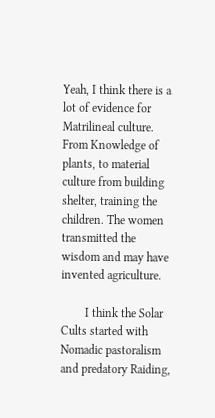Yeah, I think there is a lot of evidence for Matrilineal culture. From Knowledge of plants, to material culture from building shelter, training the children. The women transmitted the wisdom and may have invented agriculture.

        I think the Solar Cults started with Nomadic pastoralism and predatory Raiding,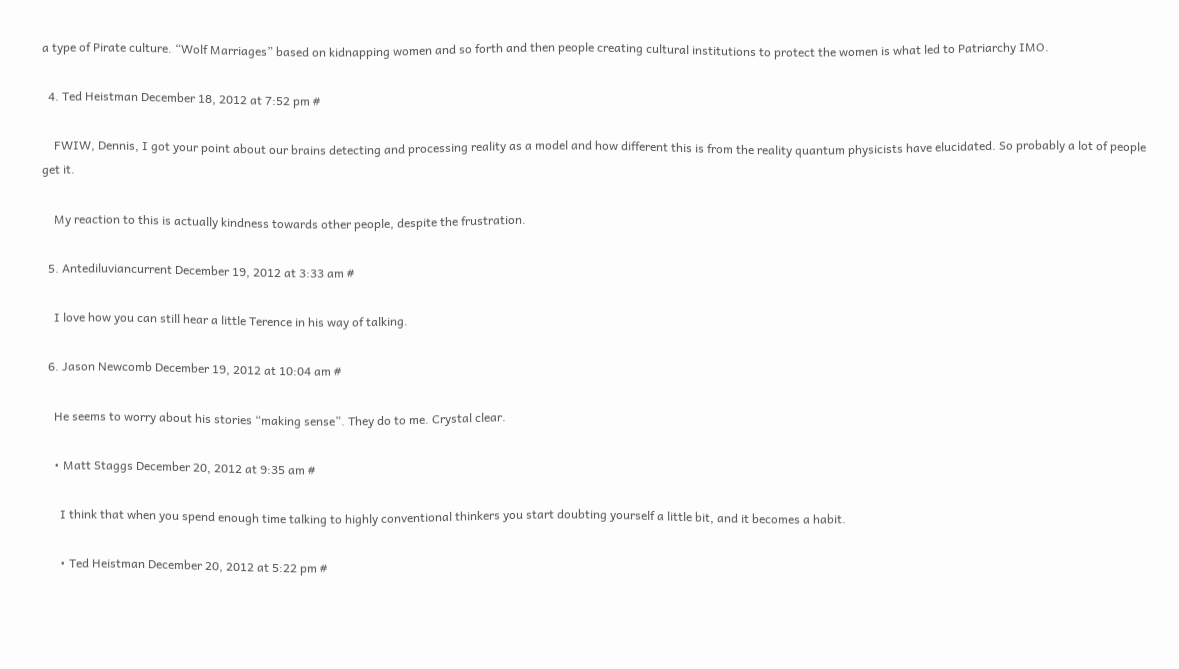a type of Pirate culture. “Wolf Marriages” based on kidnapping women and so forth and then people creating cultural institutions to protect the women is what led to Patriarchy IMO.

  4. Ted Heistman December 18, 2012 at 7:52 pm #

    FWIW, Dennis, I got your point about our brains detecting and processing reality as a model and how different this is from the reality quantum physicists have elucidated. So probably a lot of people get it.

    My reaction to this is actually kindness towards other people, despite the frustration.

  5. Antediluviancurrent December 19, 2012 at 3:33 am #

    I love how you can still hear a little Terence in his way of talking.

  6. Jason Newcomb December 19, 2012 at 10:04 am #

    He seems to worry about his stories “making sense”. They do to me. Crystal clear.

    • Matt Staggs December 20, 2012 at 9:35 am #

      I think that when you spend enough time talking to highly conventional thinkers you start doubting yourself a little bit, and it becomes a habit.

      • Ted Heistman December 20, 2012 at 5:22 pm #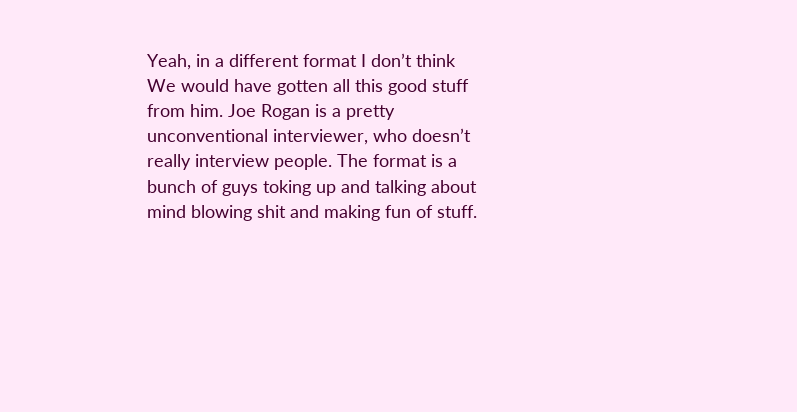Yeah, in a different format I don’t think We would have gotten all this good stuff from him. Joe Rogan is a pretty unconventional interviewer, who doesn’t really interview people. The format is a bunch of guys toking up and talking about mind blowing shit and making fun of stuff.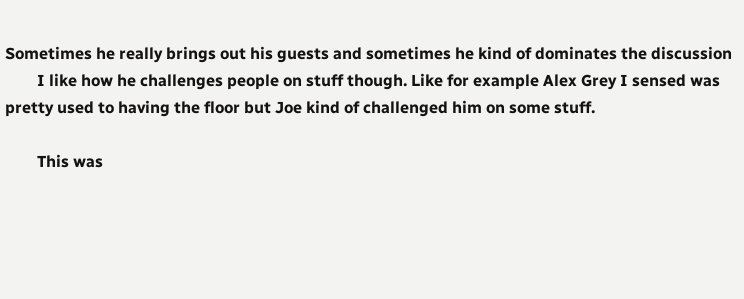Sometimes he really brings out his guests and sometimes he kind of dominates the discussion
        I like how he challenges people on stuff though. Like for example Alex Grey I sensed was pretty used to having the floor but Joe kind of challenged him on some stuff.

        This was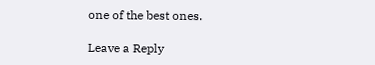one of the best ones.

Leave a Reply